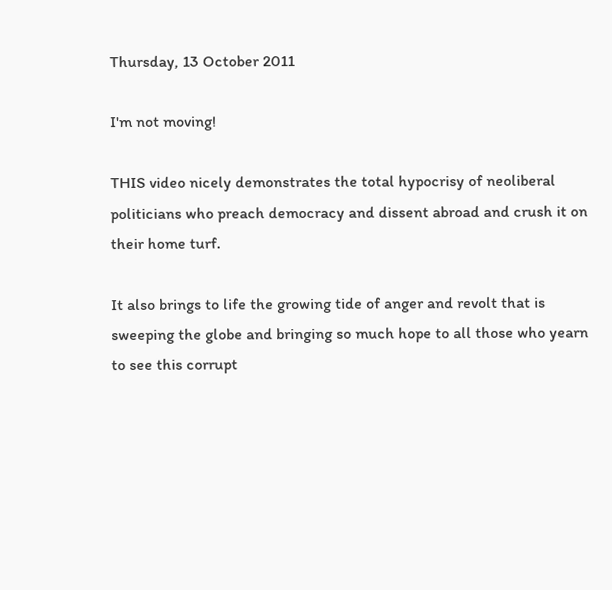Thursday, 13 October 2011

I'm not moving!

THIS video nicely demonstrates the total hypocrisy of neoliberal politicians who preach democracy and dissent abroad and crush it on their home turf.

It also brings to life the growing tide of anger and revolt that is sweeping the globe and bringing so much hope to all those who yearn to see this corrupt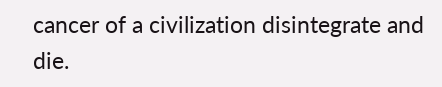cancer of a civilization disintegrate and die.